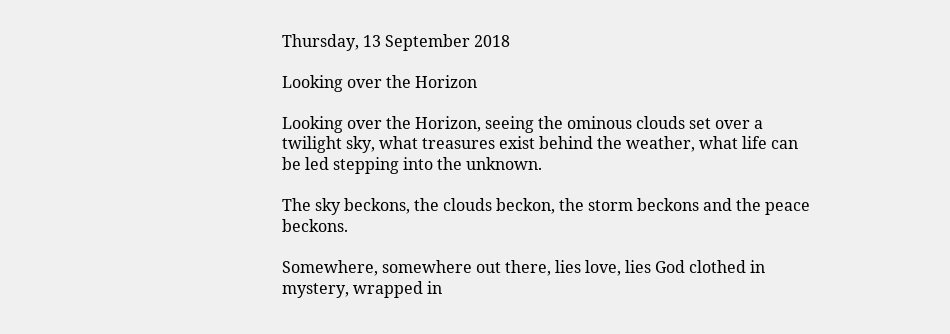Thursday, 13 September 2018

Looking over the Horizon

Looking over the Horizon, seeing the ominous clouds set over a twilight sky, what treasures exist behind the weather, what life can be led stepping into the unknown.

The sky beckons, the clouds beckon, the storm beckons and the peace beckons.

Somewhere, somewhere out there, lies love, lies God clothed in mystery, wrapped in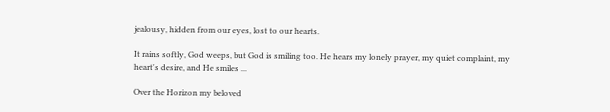jealousy, hidden from our eyes, lost to our hearts.

It rains softly, God weeps, but God is smiling too. He hears my lonely prayer, my quiet complaint, my heart's desire, and He smiles ...

Over the Horizon my beloved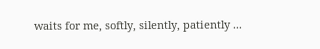waits for me, softly, silently, patiently ...